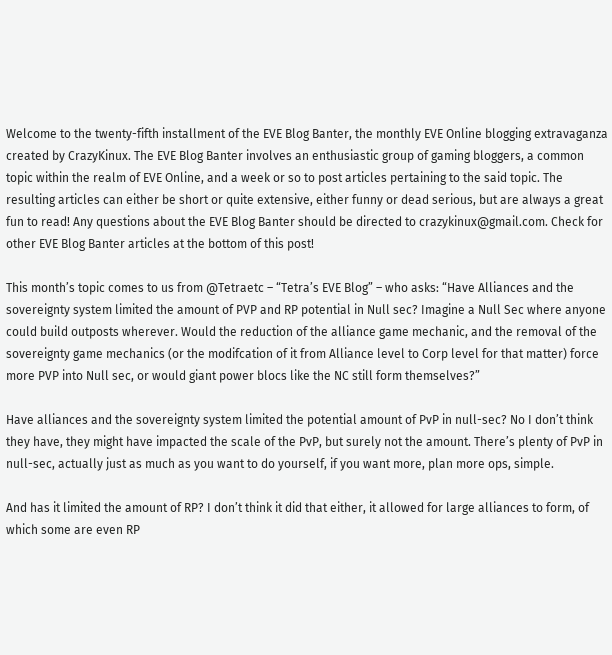Welcome to the twenty-fifth installment of the EVE Blog Banter, the monthly EVE Online blogging extravaganza created by CrazyKinux. The EVE Blog Banter involves an enthusiastic group of gaming bloggers, a common topic within the realm of EVE Online, and a week or so to post articles pertaining to the said topic. The resulting articles can either be short or quite extensive, either funny or dead serious, but are always a great fun to read! Any questions about the EVE Blog Banter should be directed to crazykinux@gmail.com. Check for other EVE Blog Banter articles at the bottom of this post!

This month’s topic comes to us from @Tetraetc – “Tetra’s EVE Blog” – who asks: “Have Alliances and the sovereignty system limited the amount of PVP and RP potential in Null sec? Imagine a Null Sec where anyone could build outposts wherever. Would the reduction of the alliance game mechanic, and the removal of the sovereignty game mechanics (or the modifcation of it from Alliance level to Corp level for that matter) force more PVP into Null sec, or would giant power blocs like the NC still form themselves?”

Have alliances and the sovereignty system limited the potential amount of PvP in null-sec? No I don’t think they have, they might have impacted the scale of the PvP, but surely not the amount. There’s plenty of PvP in null-sec, actually just as much as you want to do yourself, if you want more, plan more ops, simple.

And has it limited the amount of RP? I don’t think it did that either, it allowed for large alliances to form, of which some are even RP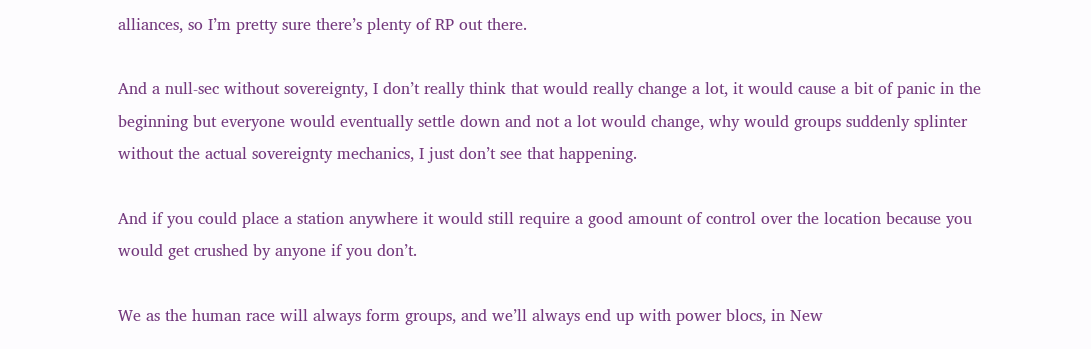alliances, so I’m pretty sure there’s plenty of RP out there.

And a null-sec without sovereignty, I don’t really think that would really change a lot, it would cause a bit of panic in the beginning but everyone would eventually settle down and not a lot would change, why would groups suddenly splinter without the actual sovereignty mechanics, I just don’t see that happening.

And if you could place a station anywhere it would still require a good amount of control over the location because you would get crushed by anyone if you don’t.

We as the human race will always form groups, and we’ll always end up with power blocs, in New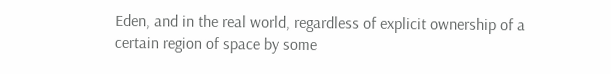Eden, and in the real world, regardless of explicit ownership of a certain region of space by some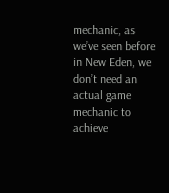mechanic, as we’ve seen before in New Eden, we don’t need an actual game mechanic to achieve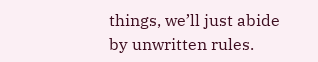things, we’ll just abide by unwritten rules.